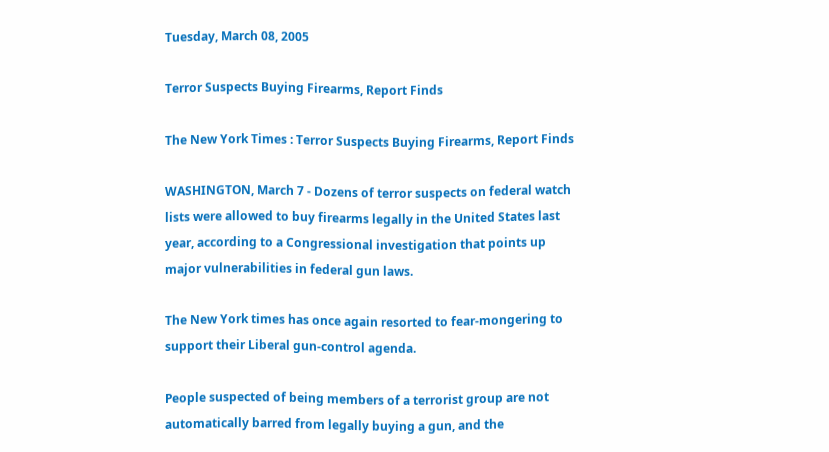Tuesday, March 08, 2005

Terror Suspects Buying Firearms, Report Finds

The New York Times : Terror Suspects Buying Firearms, Report Finds

WASHINGTON, March 7 - Dozens of terror suspects on federal watch lists were allowed to buy firearms legally in the United States last year, according to a Congressional investigation that points up major vulnerabilities in federal gun laws.

The New York times has once again resorted to fear-mongering to support their Liberal gun-control agenda.

People suspected of being members of a terrorist group are not automatically barred from legally buying a gun, and the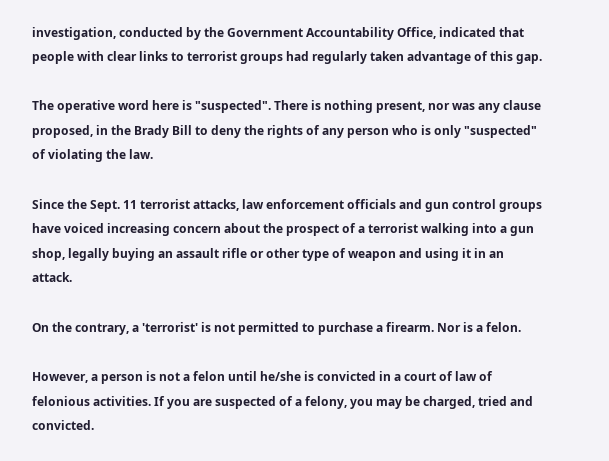investigation, conducted by the Government Accountability Office, indicated that people with clear links to terrorist groups had regularly taken advantage of this gap.

The operative word here is "suspected". There is nothing present, nor was any clause proposed, in the Brady Bill to deny the rights of any person who is only "suspected" of violating the law.

Since the Sept. 11 terrorist attacks, law enforcement officials and gun control groups have voiced increasing concern about the prospect of a terrorist walking into a gun shop, legally buying an assault rifle or other type of weapon and using it in an attack.

On the contrary, a 'terrorist' is not permitted to purchase a firearm. Nor is a felon.

However, a person is not a felon until he/she is convicted in a court of law of felonious activities. If you are suspected of a felony, you may be charged, tried and convicted.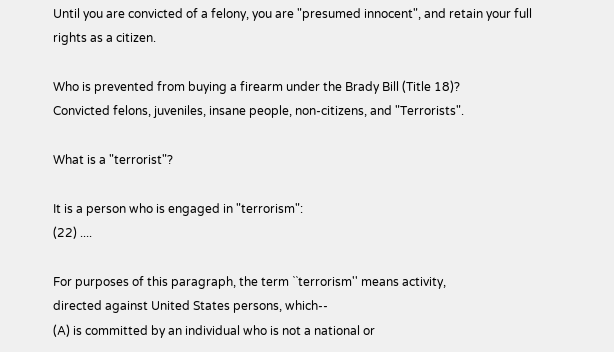Until you are convicted of a felony, you are "presumed innocent", and retain your full rights as a citizen.

Who is prevented from buying a firearm under the Brady Bill (Title 18)?
Convicted felons, juveniles, insane people, non-citizens, and "Terrorists".

What is a "terrorist"?

It is a person who is engaged in "terrorism":
(22) ....

For purposes of this paragraph, the term ``terrorism'' means activity,
directed against United States persons, which--
(A) is committed by an individual who is not a national or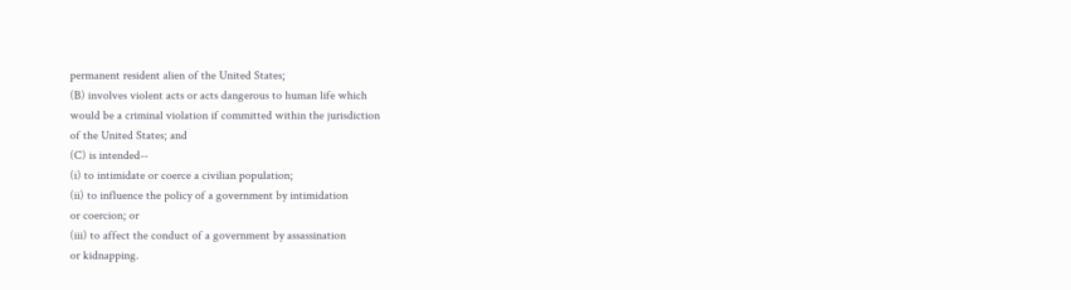permanent resident alien of the United States;
(B) involves violent acts or acts dangerous to human life which
would be a criminal violation if committed within the jurisdiction
of the United States; and
(C) is intended--
(i) to intimidate or coerce a civilian population;
(ii) to influence the policy of a government by intimidation
or coercion; or
(iii) to affect the conduct of a government by assassination
or kidnapping.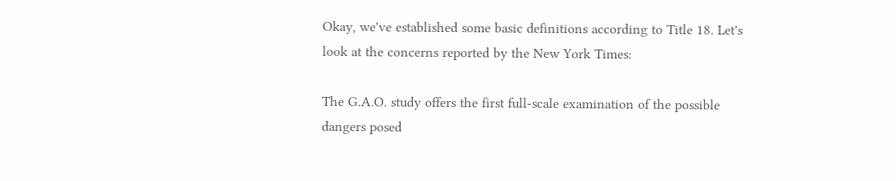Okay, we've established some basic definitions according to Title 18. Let's look at the concerns reported by the New York Times:

The G.A.O. study offers the first full-scale examination of the possible dangers posed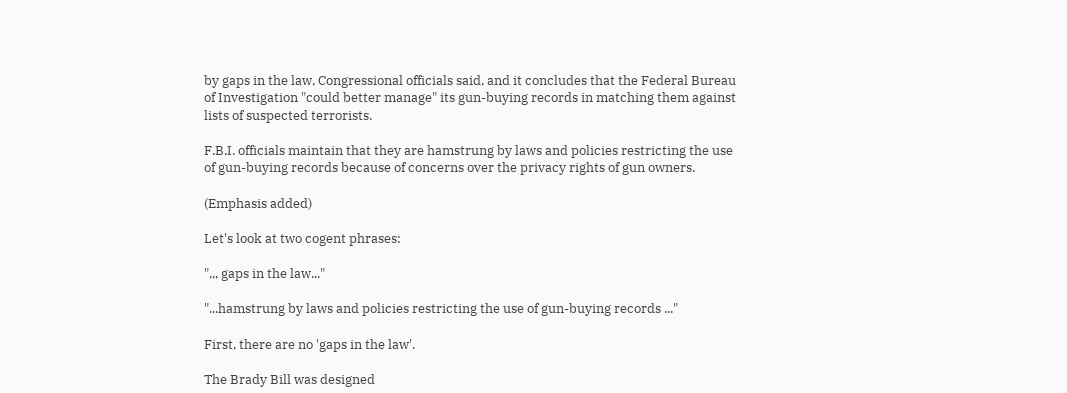by gaps in the law, Congressional officials said, and it concludes that the Federal Bureau of Investigation "could better manage" its gun-buying records in matching them against lists of suspected terrorists.

F.B.I. officials maintain that they are hamstrung by laws and policies restricting the use of gun-buying records because of concerns over the privacy rights of gun owners.

(Emphasis added)

Let's look at two cogent phrases:

",,, gaps in the law..."

"...hamstrung by laws and policies restricting the use of gun-buying records ..."

First, there are no 'gaps in the law'.

The Brady Bill was designed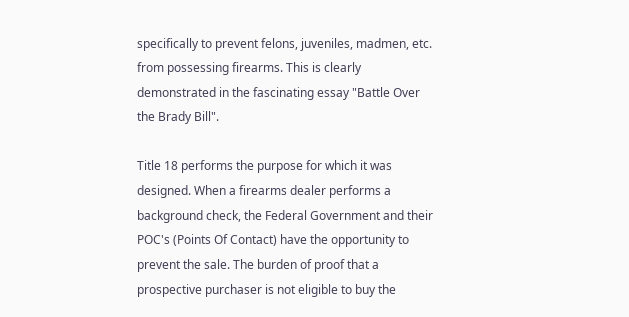specifically to prevent felons, juveniles, madmen, etc. from possessing firearms. This is clearly demonstrated in the fascinating essay "Battle Over the Brady Bill".

Title 18 performs the purpose for which it was designed. When a firearms dealer performs a background check, the Federal Government and their POC's (Points Of Contact) have the opportunity to prevent the sale. The burden of proof that a prospective purchaser is not eligible to buy the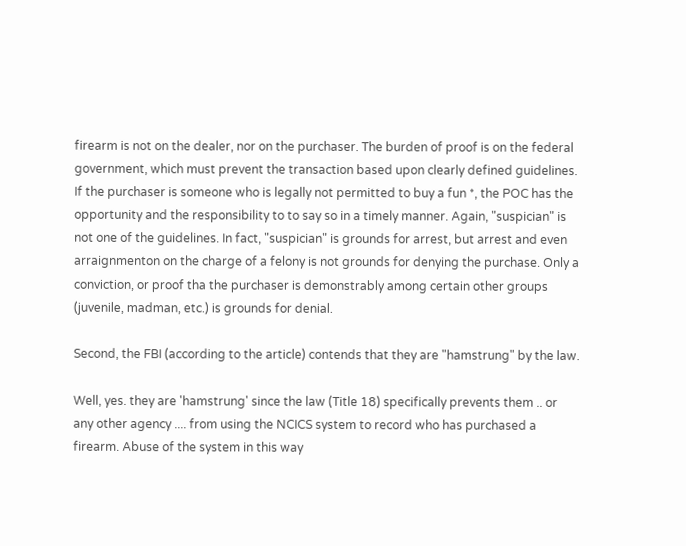firearm is not on the dealer, nor on the purchaser. The burden of proof is on the federal government, which must prevent the transaction based upon clearly defined guidelines. If the purchaser is someone who is legally not permitted to buy a fun *, the POC has the opportunity and the responsibility to to say so in a timely manner. Again, "suspician" is not one of the guidelines. In fact, "suspician" is grounds for arrest, but arrest and even arraignmenton on the charge of a felony is not grounds for denying the purchase. Only a conviction, or proof tha the purchaser is demonstrably among certain other groups (juvenile, madman, etc.) is grounds for denial.

Second, the FBI (according to the article) contends that they are "hamstrung" by the law.

Well, yes. they are 'hamstrung' since the law (Title 18) specifically prevents them .. or any other agency .... from using the NCICS system to record who has purchased a firearm. Abuse of the system in this way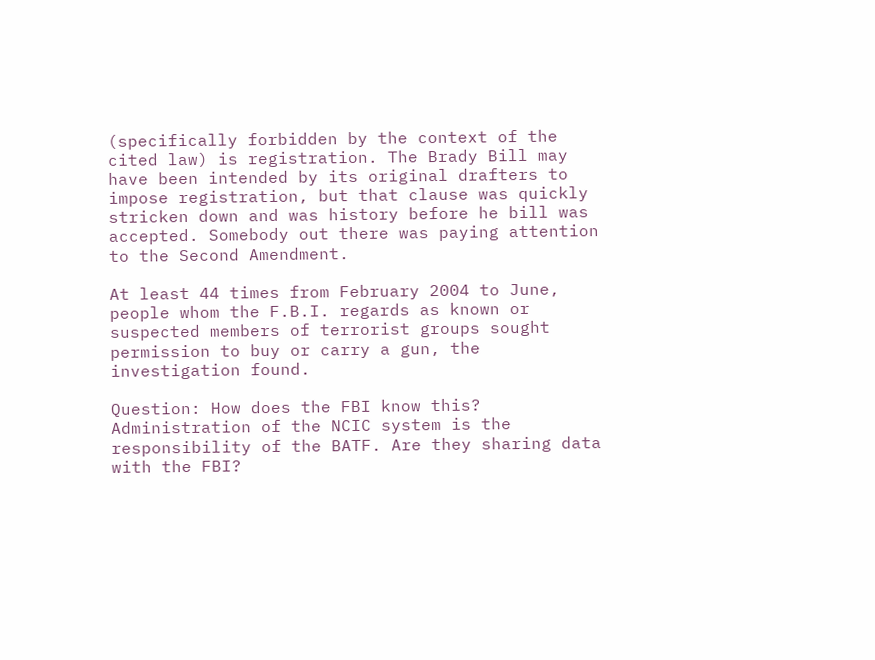(specifically forbidden by the context of the cited law) is registration. The Brady Bill may have been intended by its original drafters to impose registration, but that clause was quickly stricken down and was history before he bill was accepted. Somebody out there was paying attention to the Second Amendment.

At least 44 times from February 2004 to June, people whom the F.B.I. regards as known or suspected members of terrorist groups sought permission to buy or carry a gun, the investigation found.

Question: How does the FBI know this? Administration of the NCIC system is the responsibility of the BATF. Are they sharing data with the FBI?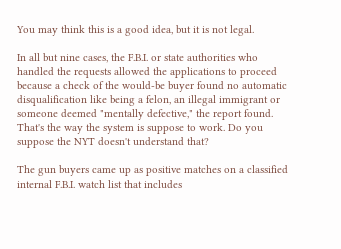You may think this is a good idea, but it is not legal.

In all but nine cases, the F.B.I. or state authorities who handled the requests allowed the applications to proceed because a check of the would-be buyer found no automatic disqualification like being a felon, an illegal immigrant or someone deemed "mentally defective," the report found.
That's the way the system is suppose to work. Do you suppose the NYT doesn't understand that?

The gun buyers came up as positive matches on a classified internal F.B.I. watch list that includes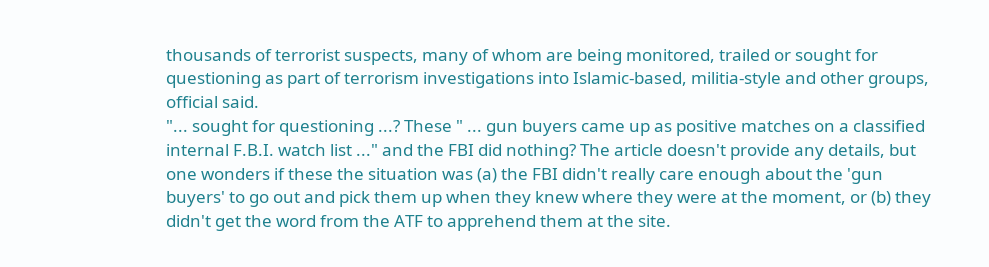thousands of terrorist suspects, many of whom are being monitored, trailed or sought for questioning as part of terrorism investigations into Islamic-based, militia-style and other groups, official said.
"... sought for questioning ...? These " ... gun buyers came up as positive matches on a classified internal F.B.I. watch list ..." and the FBI did nothing? The article doesn't provide any details, but one wonders if these the situation was (a) the FBI didn't really care enough about the 'gun buyers' to go out and pick them up when they knew where they were at the moment, or (b) they didn't get the word from the ATF to apprehend them at the site.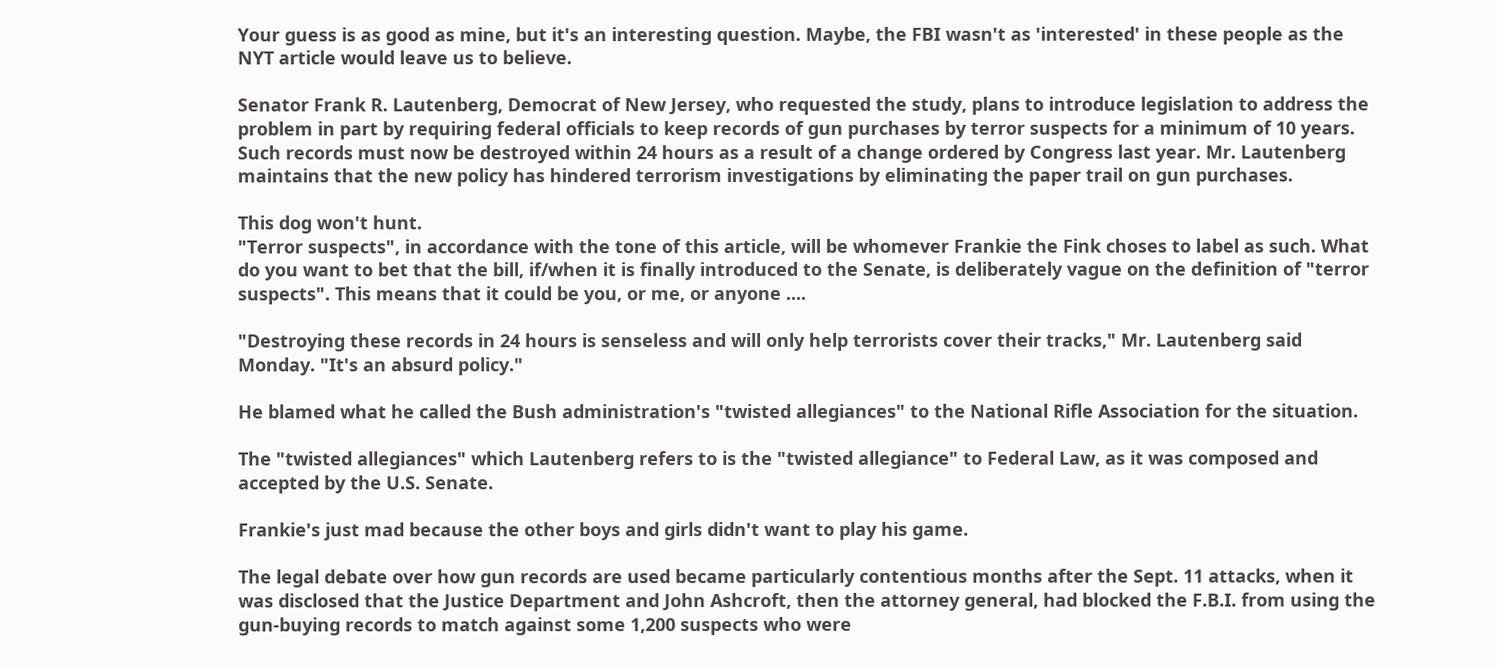Your guess is as good as mine, but it's an interesting question. Maybe, the FBI wasn't as 'interested' in these people as the NYT article would leave us to believe.

Senator Frank R. Lautenberg, Democrat of New Jersey, who requested the study, plans to introduce legislation to address the problem in part by requiring federal officials to keep records of gun purchases by terror suspects for a minimum of 10 years. Such records must now be destroyed within 24 hours as a result of a change ordered by Congress last year. Mr. Lautenberg maintains that the new policy has hindered terrorism investigations by eliminating the paper trail on gun purchases.

This dog won't hunt.
"Terror suspects", in accordance with the tone of this article, will be whomever Frankie the Fink choses to label as such. What do you want to bet that the bill, if/when it is finally introduced to the Senate, is deliberately vague on the definition of "terror suspects". This means that it could be you, or me, or anyone ....

"Destroying these records in 24 hours is senseless and will only help terrorists cover their tracks," Mr. Lautenberg said Monday. "It's an absurd policy."

He blamed what he called the Bush administration's "twisted allegiances" to the National Rifle Association for the situation.

The "twisted allegiances" which Lautenberg refers to is the "twisted allegiance" to Federal Law, as it was composed and accepted by the U.S. Senate.

Frankie's just mad because the other boys and girls didn't want to play his game.

The legal debate over how gun records are used became particularly contentious months after the Sept. 11 attacks, when it was disclosed that the Justice Department and John Ashcroft, then the attorney general, had blocked the F.B.I. from using the gun-buying records to match against some 1,200 suspects who were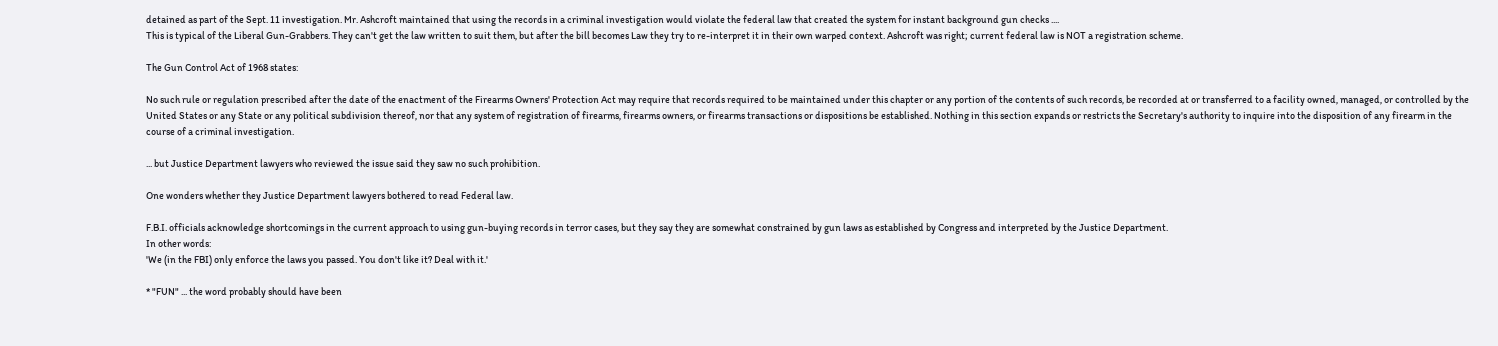detained as part of the Sept. 11 investigation. Mr. Ashcroft maintained that using the records in a criminal investigation would violate the federal law that created the system for instant background gun checks ....
This is typical of the Liberal Gun-Grabbers. They can't get the law written to suit them, but after the bill becomes Law they try to re-interpret it in their own warped context. Ashcroft was right; current federal law is NOT a registration scheme.

The Gun Control Act of 1968 states:

No such rule or regulation prescribed after the date of the enactment of the Firearms Owners' Protection Act may require that records required to be maintained under this chapter or any portion of the contents of such records, be recorded at or transferred to a facility owned, managed, or controlled by the United States or any State or any political subdivision thereof, nor that any system of registration of firearms, firearms owners, or firearms transactions or dispositions be established. Nothing in this section expands or restricts the Secretary's authority to inquire into the disposition of any firearm in the course of a criminal investigation.

... but Justice Department lawyers who reviewed the issue said they saw no such prohibition.

One wonders whether they Justice Department lawyers bothered to read Federal law.

F.B.I. officials acknowledge shortcomings in the current approach to using gun-buying records in terror cases, but they say they are somewhat constrained by gun laws as established by Congress and interpreted by the Justice Department.
In other words:
'We (in the FBI) only enforce the laws you passed. You don't like it? Deal with it.'

* "FUN" ... the word probably should have been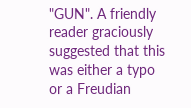"GUN". A friendly reader graciously suggested that this was either a typo or a Freudian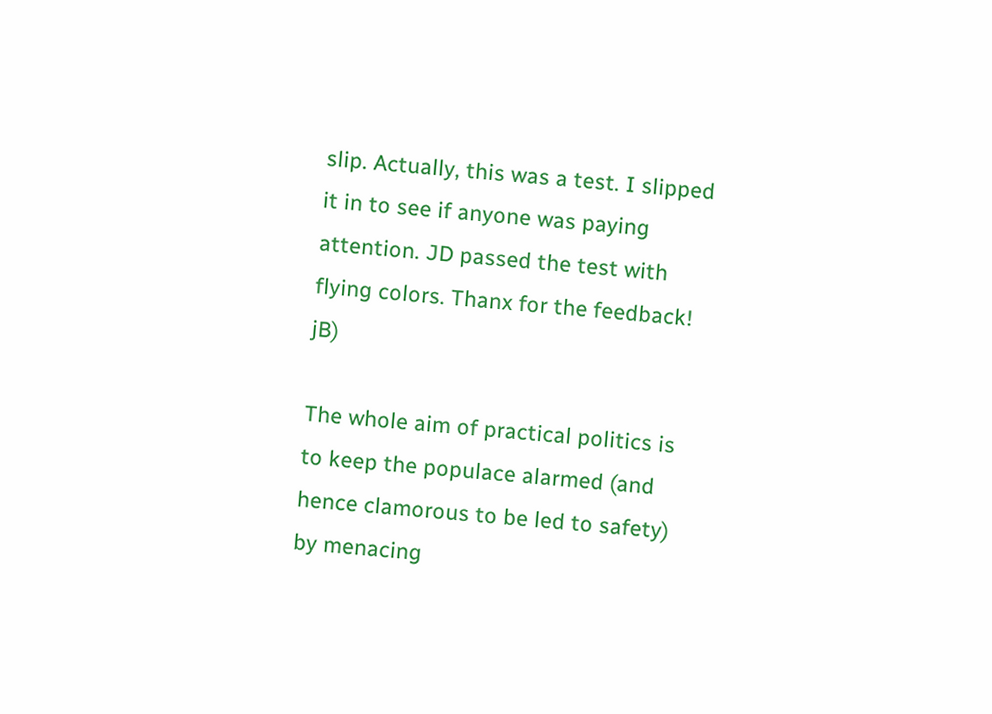slip. Actually, this was a test. I slipped it in to see if anyone was paying attention. JD passed the test with flying colors. Thanx for the feedback! jB)

The whole aim of practical politics is to keep the populace alarmed (and hence clamorous to be led to safety) by menacing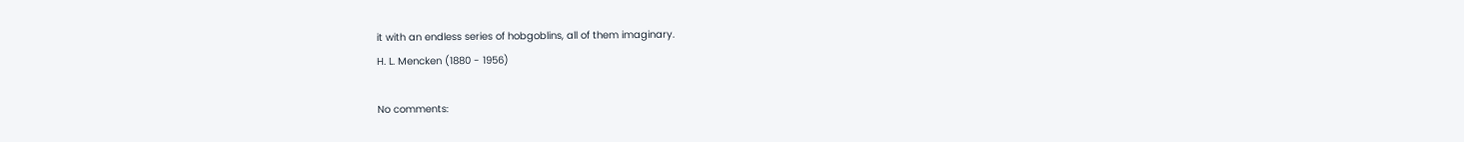it with an endless series of hobgoblins, all of them imaginary.
H. L. Mencken (1880 - 1956)

No comments: